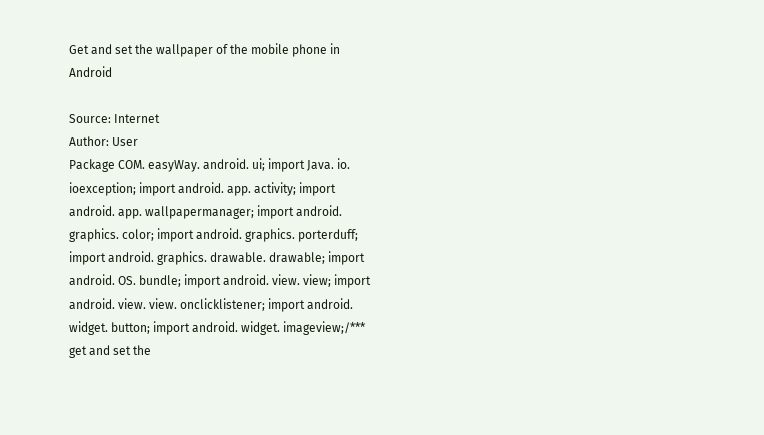Get and set the wallpaper of the mobile phone in Android

Source: Internet
Author: User
Package COM. easyWay. android. ui; import Java. io. ioexception; import android. app. activity; import android. app. wallpapermanager; import android. graphics. color; import android. graphics. porterduff; import android. graphics. drawable. drawable; import android. OS. bundle; import android. view. view; import android. view. view. onclicklistener; import android. widget. button; import android. widget. imageview;/*** get and set the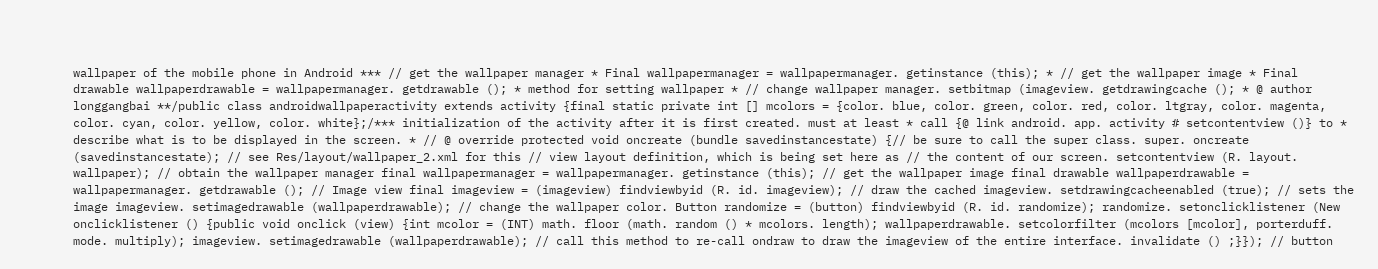wallpaper of the mobile phone in Android *** // get the wallpaper manager * Final wallpapermanager = wallpapermanager. getinstance (this); * // get the wallpaper image * Final drawable wallpaperdrawable = wallpapermanager. getdrawable (); * method for setting wallpaper * // change wallpaper manager. setbitmap (imageview. getdrawingcache (); * @ author longgangbai **/public class androidwallpaperactivity extends activity {final static private int [] mcolors = {color. blue, color. green, color. red, color. ltgray, color. magenta, color. cyan, color. yellow, color. white};/*** initialization of the activity after it is first created. must at least * call {@ link android. app. activity # setcontentview ()} to * describe what is to be displayed in the screen. * // @ override protected void oncreate (bundle savedinstancestate) {// be sure to call the super class. super. oncreate (savedinstancestate); // see Res/layout/wallpaper_2.xml for this // view layout definition, which is being set here as // the content of our screen. setcontentview (R. layout. wallpaper); // obtain the wallpaper manager final wallpapermanager = wallpapermanager. getinstance (this); // get the wallpaper image final drawable wallpaperdrawable = wallpapermanager. getdrawable (); // Image view final imageview = (imageview) findviewbyid (R. id. imageview); // draw the cached imageview. setdrawingcacheenabled (true); // sets the image imageview. setimagedrawable (wallpaperdrawable); // change the wallpaper color. Button randomize = (button) findviewbyid (R. id. randomize); randomize. setonclicklistener (New onclicklistener () {public void onclick (view) {int mcolor = (INT) math. floor (math. random () * mcolors. length); wallpaperdrawable. setcolorfilter (mcolors [mcolor], porterduff. mode. multiply); imageview. setimagedrawable (wallpaperdrawable); // call this method to re-call ondraw to draw the imageview of the entire interface. invalidate () ;}}); // button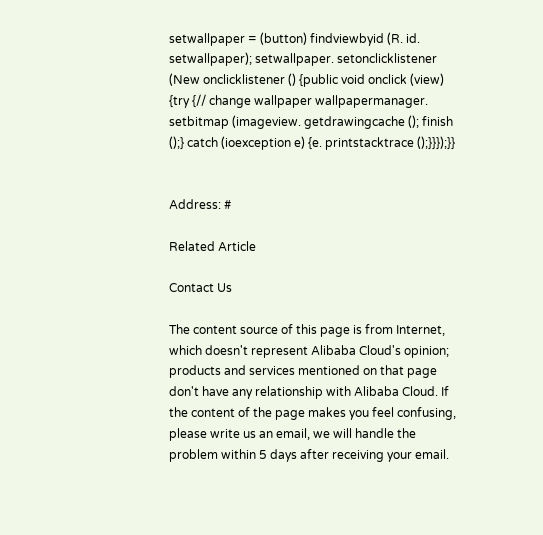setwallpaper = (button) findviewbyid (R. id. setwallpaper); setwallpaper. setonclicklistener (New onclicklistener () {public void onclick (view) {try {// change wallpaper wallpapermanager. setbitmap (imageview. getdrawingcache (); finish ();} catch (ioexception e) {e. printstacktrace ();}}});}}


Address: #

Related Article

Contact Us

The content source of this page is from Internet, which doesn't represent Alibaba Cloud's opinion; products and services mentioned on that page don't have any relationship with Alibaba Cloud. If the content of the page makes you feel confusing, please write us an email, we will handle the problem within 5 days after receiving your email.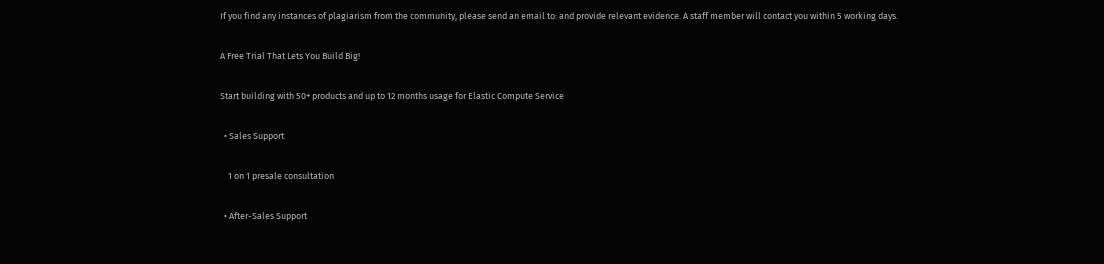If you find any instances of plagiarism from the community, please send an email to: and provide relevant evidence. A staff member will contact you within 5 working days.

A Free Trial That Lets You Build Big!

Start building with 50+ products and up to 12 months usage for Elastic Compute Service

  • Sales Support

    1 on 1 presale consultation

  • After-Sales Support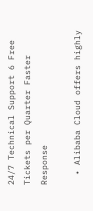24/7 Technical Support 6 Free Tickets per Quarter Faster Response

  • Alibaba Cloud offers highly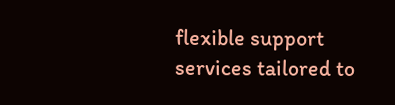flexible support services tailored to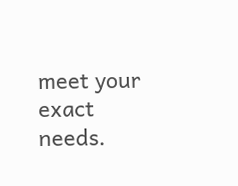meet your exact needs.